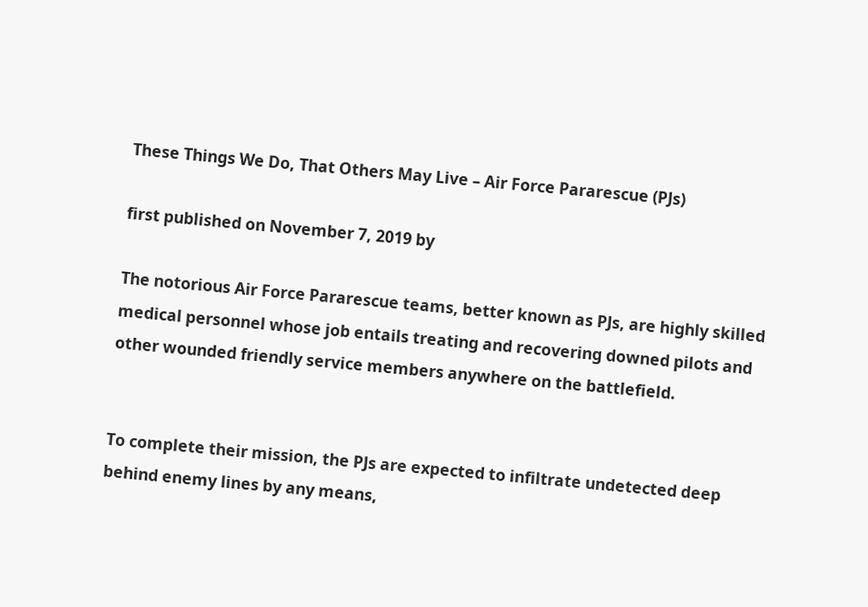These Things We Do, That Others May Live – Air Force Pararescue (PJs)

first published on November 7, 2019 by

The notorious Air Force Pararescue teams, better known as PJs, are highly skilled medical personnel whose job entails treating and recovering downed pilots and other wounded friendly service members anywhere on the battlefield.


To complete their mission, the PJs are expected to infiltrate undetected deep behind enemy lines by any means,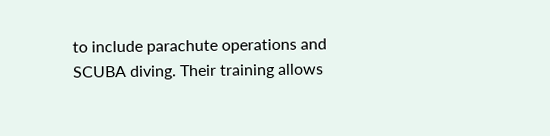to include parachute operations and SCUBA diving. Their training allows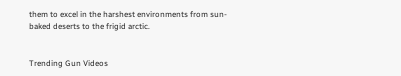them to excel in the harshest environments from sun-baked deserts to the frigid arctic.


Trending Gun Videos